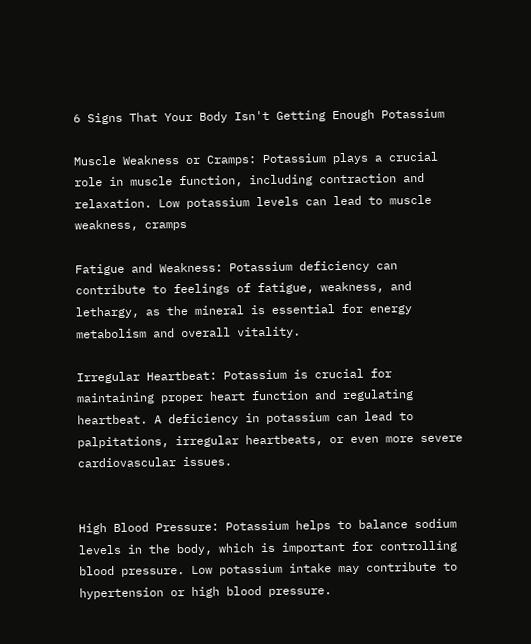6 Signs That Your Body Isn't Getting Enough Potassium

Muscle Weakness or Cramps: Potassium plays a crucial role in muscle function, including contraction and relaxation. Low potassium levels can lead to muscle weakness, cramps

Fatigue and Weakness: Potassium deficiency can contribute to feelings of fatigue, weakness, and lethargy, as the mineral is essential for energy metabolism and overall vitality.

Irregular Heartbeat: Potassium is crucial for maintaining proper heart function and regulating heartbeat. A deficiency in potassium can lead to palpitations, irregular heartbeats, or even more severe cardiovascular issues.


High Blood Pressure: Potassium helps to balance sodium levels in the body, which is important for controlling blood pressure. Low potassium intake may contribute to hypertension or high blood pressure.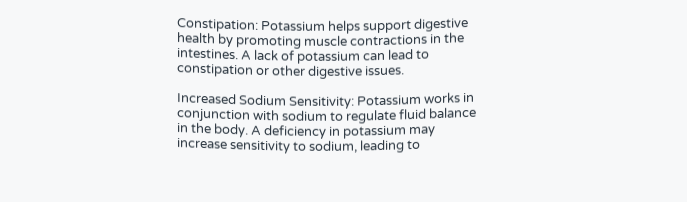Constipation: Potassium helps support digestive health by promoting muscle contractions in the intestines. A lack of potassium can lead to constipation or other digestive issues.

Increased Sodium Sensitivity: Potassium works in conjunction with sodium to regulate fluid balance in the body. A deficiency in potassium may increase sensitivity to sodium, leading to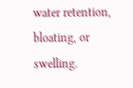water retention, bloating, or swelling.